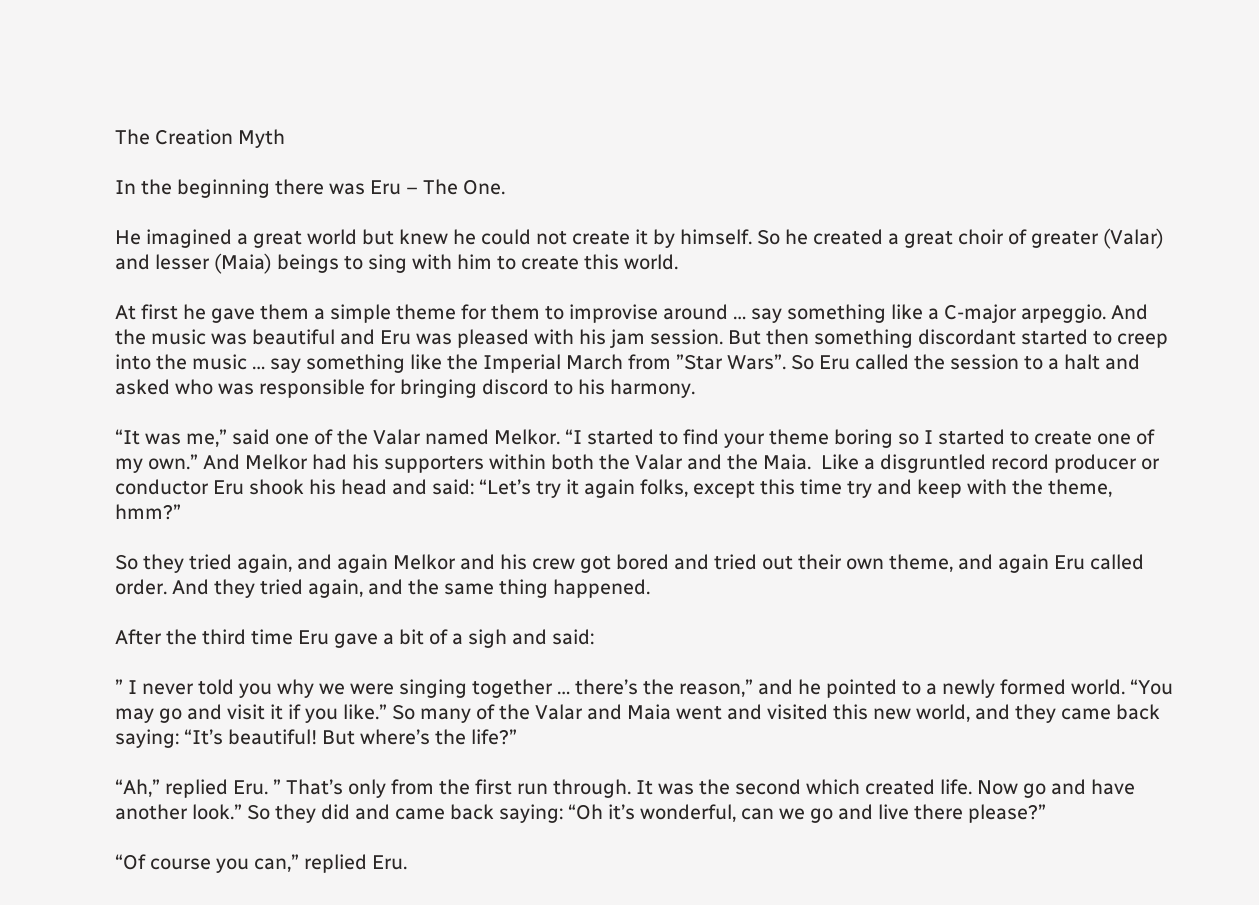The Creation Myth

In the beginning there was Eru – The One.

He imagined a great world but knew he could not create it by himself. So he created a great choir of greater (Valar) and lesser (Maia) beings to sing with him to create this world.

At first he gave them a simple theme for them to improvise around … say something like a C-major arpeggio. And the music was beautiful and Eru was pleased with his jam session. But then something discordant started to creep into the music … say something like the Imperial March from ”Star Wars”. So Eru called the session to a halt and asked who was responsible for bringing discord to his harmony.

“It was me,” said one of the Valar named Melkor. “I started to find your theme boring so I started to create one of my own.” And Melkor had his supporters within both the Valar and the Maia.  Like a disgruntled record producer or conductor Eru shook his head and said: “Let’s try it again folks, except this time try and keep with the theme, hmm?”

So they tried again, and again Melkor and his crew got bored and tried out their own theme, and again Eru called order. And they tried again, and the same thing happened.

After the third time Eru gave a bit of a sigh and said:

” I never told you why we were singing together … there’s the reason,” and he pointed to a newly formed world. “You may go and visit it if you like.” So many of the Valar and Maia went and visited this new world, and they came back saying: “It’s beautiful! But where’s the life?”

“Ah,” replied Eru. ” That’s only from the first run through. It was the second which created life. Now go and have another look.” So they did and came back saying: “Oh it’s wonderful, can we go and live there please?”

“Of course you can,” replied Eru.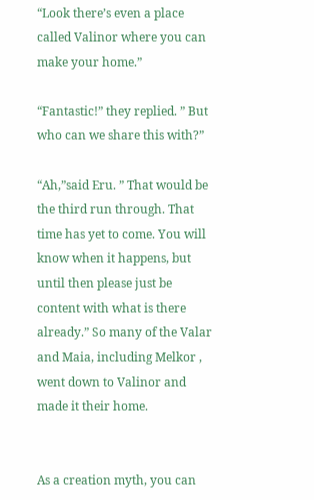“Look there’s even a place called Valinor where you can make your home.”

“Fantastic!” they replied. ” But who can we share this with?”

“Ah,”said Eru. ” That would be the third run through. That time has yet to come. You will know when it happens, but until then please just be content with what is there already.” So many of the Valar and Maia, including Melkor , went down to Valinor and made it their home.


As a creation myth, you can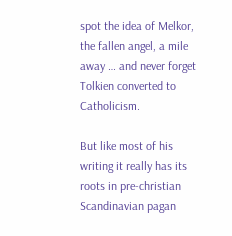spot the idea of Melkor, the fallen angel, a mile away … and never forget Tolkien converted to Catholicism.

But like most of his writing it really has its roots in pre-christian Scandinavian pagan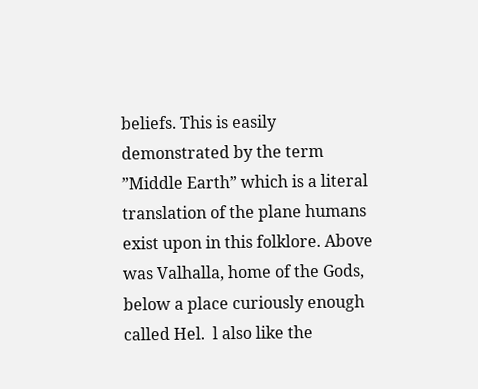beliefs. This is easily demonstrated by the term ”Middle Earth” which is a literal translation of the plane humans exist upon in this folklore. Above was Valhalla, home of the Gods, below a place curiously enough called Hel.  l also like the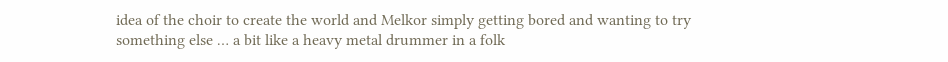idea of the choir to create the world and Melkor simply getting bored and wanting to try something else … a bit like a heavy metal drummer in a folk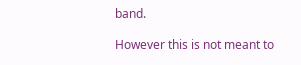band.

However this is not meant to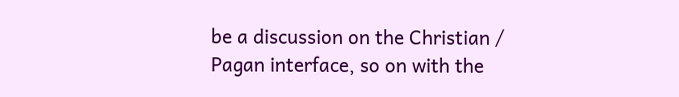be a discussion on the Christian / Pagan interface, so on with the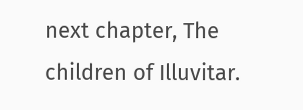next chapter, The children of Illuvitar.